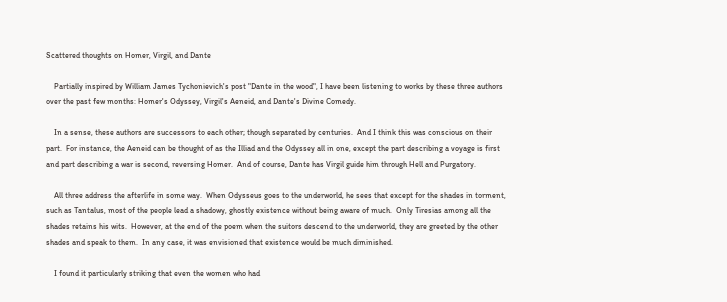Scattered thoughts on Homer, Virgil, and Dante

    Partially inspired by William James Tychonievich's post "Dante in the wood", I have been listening to works by these three authors over the past few months: Homer's Odyssey, Virgil's Aeneid, and Dante's Divine Comedy.

    In a sense, these authors are successors to each other; though separated by centuries.  And I think this was conscious on their part.  For instance, the Aeneid can be thought of as the Illiad and the Odyssey all in one, except the part describing a voyage is first and part describing a war is second, reversing Homer.  And of course, Dante has Virgil guide him through Hell and Purgatory.

    All three address the afterlife in some way.  When Odysseus goes to the underworld, he sees that except for the shades in torment, such as Tantalus, most of the people lead a shadowy, ghostly existence without being aware of much.  Only Tiresias among all the shades retains his wits.  However, at the end of the poem when the suitors descend to the underworld, they are greeted by the other shades and speak to them.  In any case, it was envisioned that existence would be much diminished.

    I found it particularly striking that even the women who had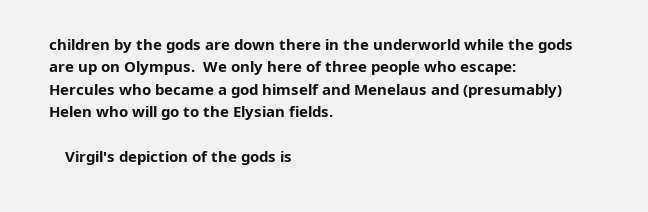children by the gods are down there in the underworld while the gods are up on Olympus.  We only here of three people who escape: Hercules who became a god himself and Menelaus and (presumably) Helen who will go to the Elysian fields.

    Virgil's depiction of the gods is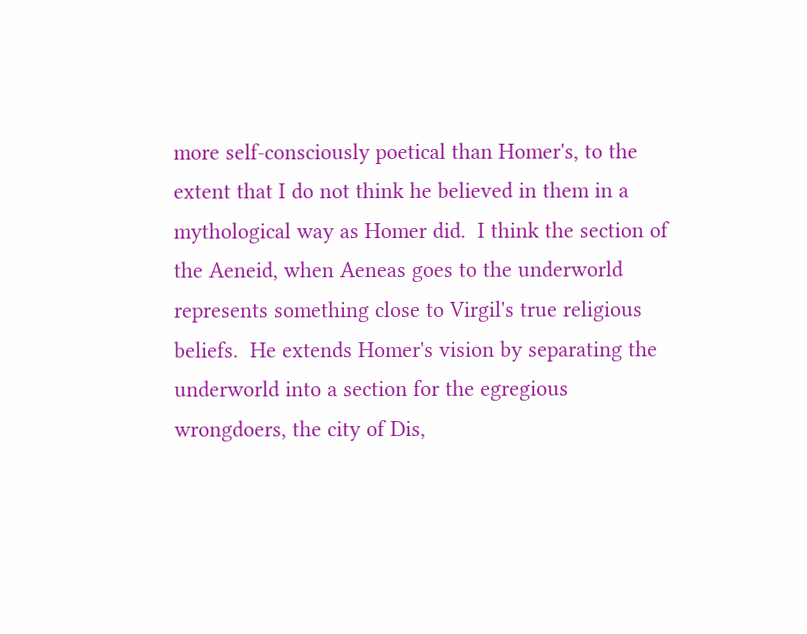more self-consciously poetical than Homer's, to the extent that I do not think he believed in them in a mythological way as Homer did.  I think the section of the Aeneid, when Aeneas goes to the underworld represents something close to Virgil's true religious beliefs.  He extends Homer's vision by separating the underworld into a section for the egregious wrongdoers, the city of Dis,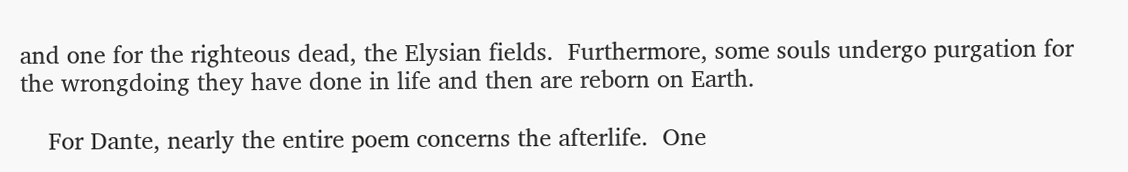and one for the righteous dead, the Elysian fields.  Furthermore, some souls undergo purgation for the wrongdoing they have done in life and then are reborn on Earth.

    For Dante, nearly the entire poem concerns the afterlife.  One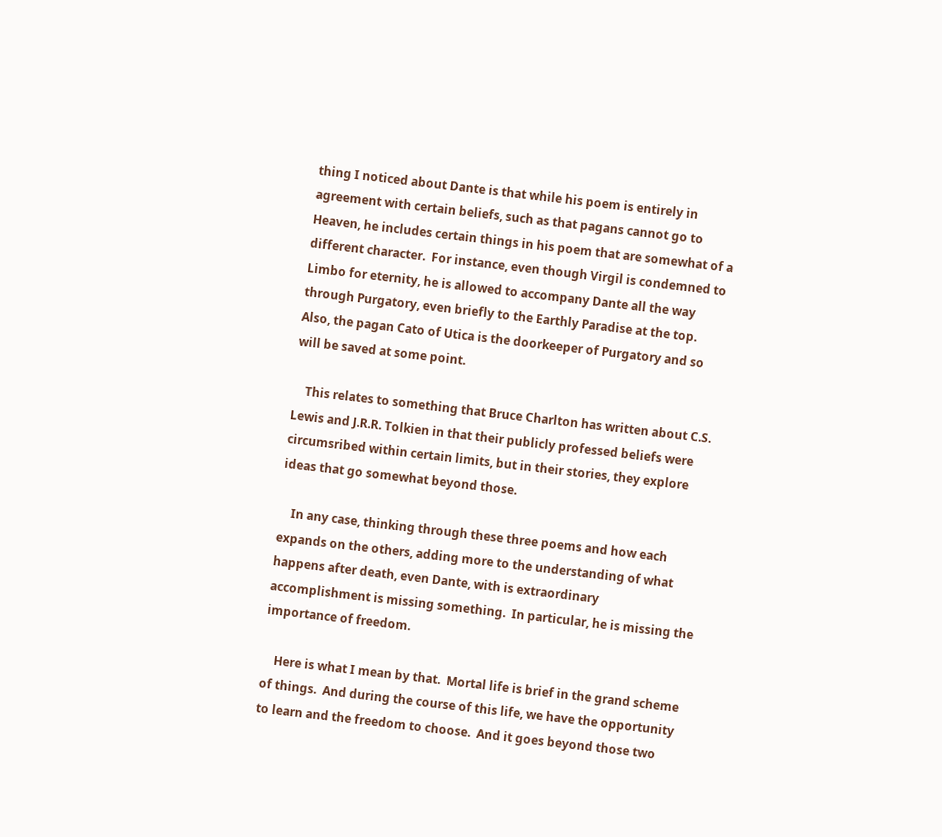thing I noticed about Dante is that while his poem is entirely in agreement with certain beliefs, such as that pagans cannot go to Heaven, he includes certain things in his poem that are somewhat of a different character.  For instance, even though Virgil is condemned to Limbo for eternity, he is allowed to accompany Dante all the way through Purgatory, even briefly to the Earthly Paradise at the top.  Also, the pagan Cato of Utica is the doorkeeper of Purgatory and so will be saved at some point.

    This relates to something that Bruce Charlton has written about C.S. Lewis and J.R.R. Tolkien in that their publicly professed beliefs were circumsribed within certain limits, but in their stories, they explore ideas that go somewhat beyond those.

    In any case, thinking through these three poems and how each expands on the others, adding more to the understanding of what happens after death, even Dante, with is extraordinary accomplishment is missing something.  In particular, he is missing the importance of freedom.

    Here is what I mean by that.  Mortal life is brief in the grand scheme of things.  And during the course of this life, we have the opportunity to learn and the freedom to choose.  And it goes beyond those two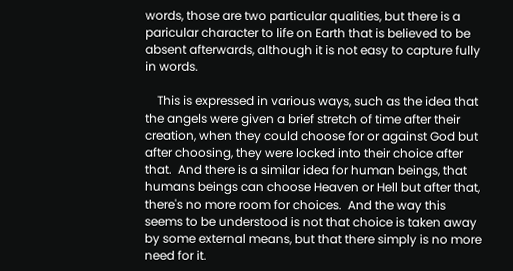words, those are two particular qualities, but there is a paricular character to life on Earth that is believed to be absent afterwards, although it is not easy to capture fully in words.

    This is expressed in various ways, such as the idea that the angels were given a brief stretch of time after their creation, when they could choose for or against God but after choosing, they were locked into their choice after that.  And there is a similar idea for human beings, that humans beings can choose Heaven or Hell but after that, there's no more room for choices.  And the way this seems to be understood is not that choice is taken away by some external means, but that there simply is no more need for it.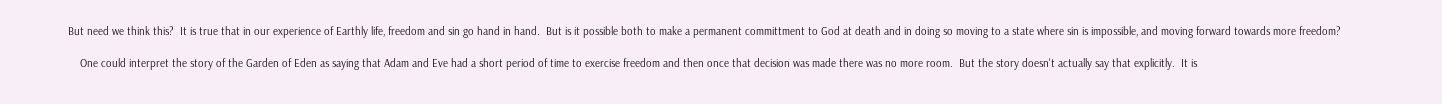But need we think this?  It is true that in our experience of Earthly life, freedom and sin go hand in hand.  But is it possible both to make a permanent committment to God at death and in doing so moving to a state where sin is impossible, and moving forward towards more freedom?

    One could interpret the story of the Garden of Eden as saying that Adam and Eve had a short period of time to exercise freedom and then once that decision was made there was no more room.  But the story doesn't actually say that explicitly.  It is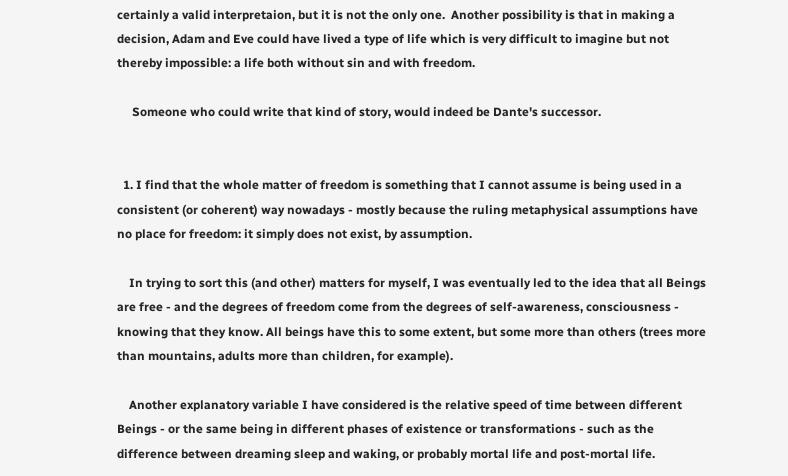certainly a valid interpretaion, but it is not the only one.  Another possibility is that in making a decision, Adam and Eve could have lived a type of life which is very difficult to imagine but not thereby impossible: a life both without sin and with freedom.

     Someone who could write that kind of story, would indeed be Dante's successor.


  1. I find that the whole matter of freedom is something that I cannot assume is being used in a consistent (or coherent) way nowadays - mostly because the ruling metaphysical assumptions have no place for freedom: it simply does not exist, by assumption.

    In trying to sort this (and other) matters for myself, I was eventually led to the idea that all Beings are free - and the degrees of freedom come from the degrees of self-awareness, consciousness - knowing that they know. All beings have this to some extent, but some more than others (trees more than mountains, adults more than children, for example).

    Another explanatory variable I have considered is the relative speed of time between different Beings - or the same being in different phases of existence or transformations - such as the difference between dreaming sleep and waking, or probably mortal life and post-mortal life.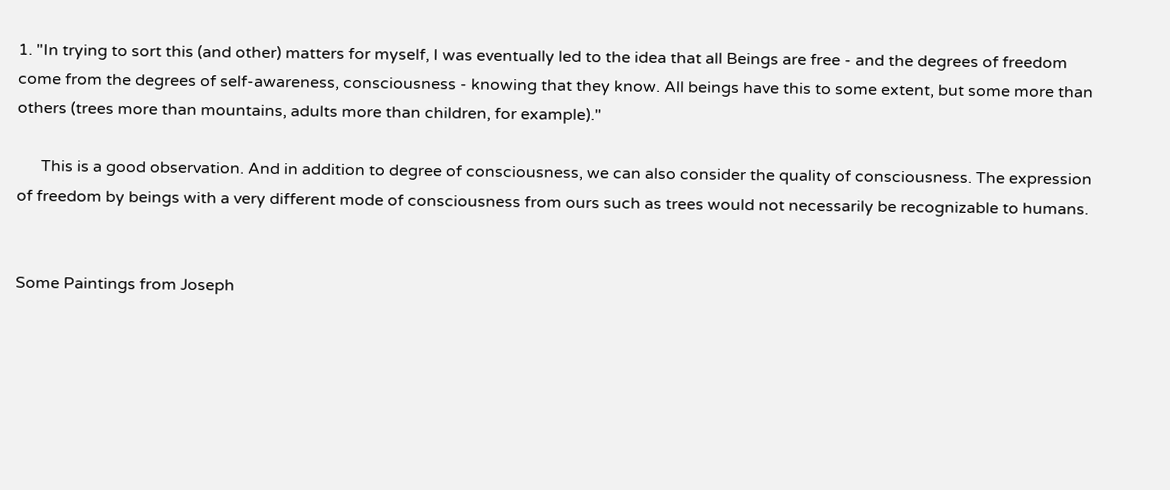1. "In trying to sort this (and other) matters for myself, I was eventually led to the idea that all Beings are free - and the degrees of freedom come from the degrees of self-awareness, consciousness - knowing that they know. All beings have this to some extent, but some more than others (trees more than mountains, adults more than children, for example)."

      This is a good observation. And in addition to degree of consciousness, we can also consider the quality of consciousness. The expression of freedom by beings with a very different mode of consciousness from ours such as trees would not necessarily be recognizable to humans.


Some Paintings from Joseph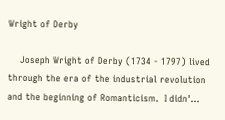Wright of Derby

    Joseph Wright of Derby (1734 - 1797) lived through the era of the industrial revolution and the beginning of Romanticism.  I didn'...